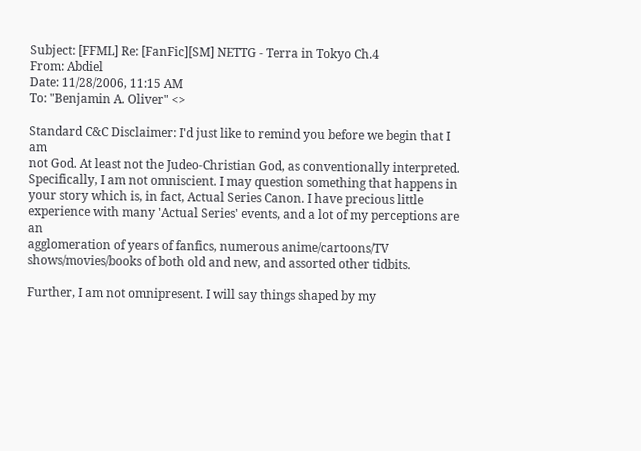Subject: [FFML] Re: [FanFic][SM] NETTG - Terra in Tokyo Ch.4
From: Abdiel
Date: 11/28/2006, 11:15 AM
To: "Benjamin A. Oliver" <>

Standard C&C Disclaimer: I'd just like to remind you before we begin that I am
not God. At least not the Judeo-Christian God, as conventionally interpreted.
Specifically, I am not omniscient. I may question something that happens in
your story which is, in fact, Actual Series Canon. I have precious little
experience with many 'Actual Series' events, and a lot of my perceptions are an
agglomeration of years of fanfics, numerous anime/cartoons/TV
shows/movies/books of both old and new, and assorted other tidbits.

Further, I am not omnipresent. I will say things shaped by my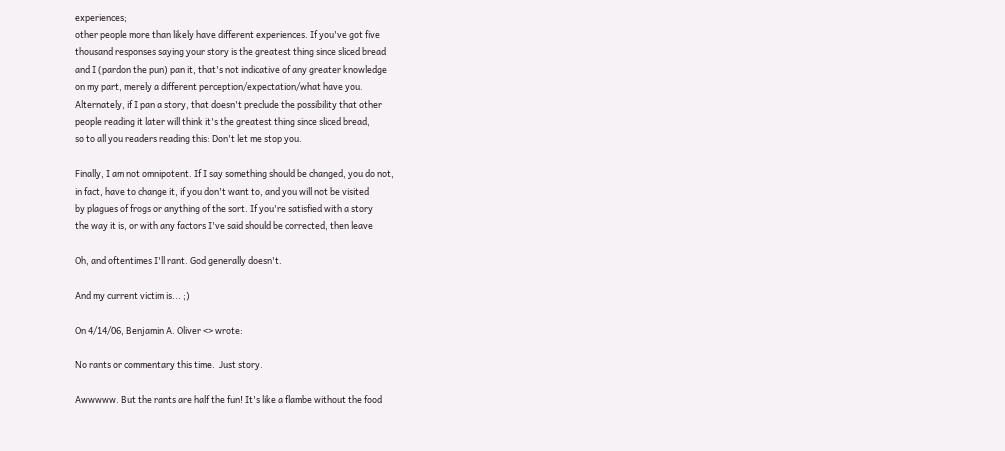experiences;
other people more than likely have different experiences. If you've got five
thousand responses saying your story is the greatest thing since sliced bread
and I (pardon the pun) pan it, that's not indicative of any greater knowledge
on my part, merely a different perception/expectation/what have you.
Alternately, if I pan a story, that doesn't preclude the possibility that other
people reading it later will think it's the greatest thing since sliced bread,
so to all you readers reading this: Don't let me stop you.

Finally, I am not omnipotent. If I say something should be changed, you do not,
in fact, have to change it, if you don't want to, and you will not be visited
by plagues of frogs or anything of the sort. If you're satisfied with a story
the way it is, or with any factors I've said should be corrected, then leave

Oh, and oftentimes I'll rant. God generally doesn't.

And my current victim is... ;)

On 4/14/06, Benjamin A. Oliver <> wrote:

No rants or commentary this time.  Just story.

Awwwww. But the rants are half the fun! It's like a flambe without the food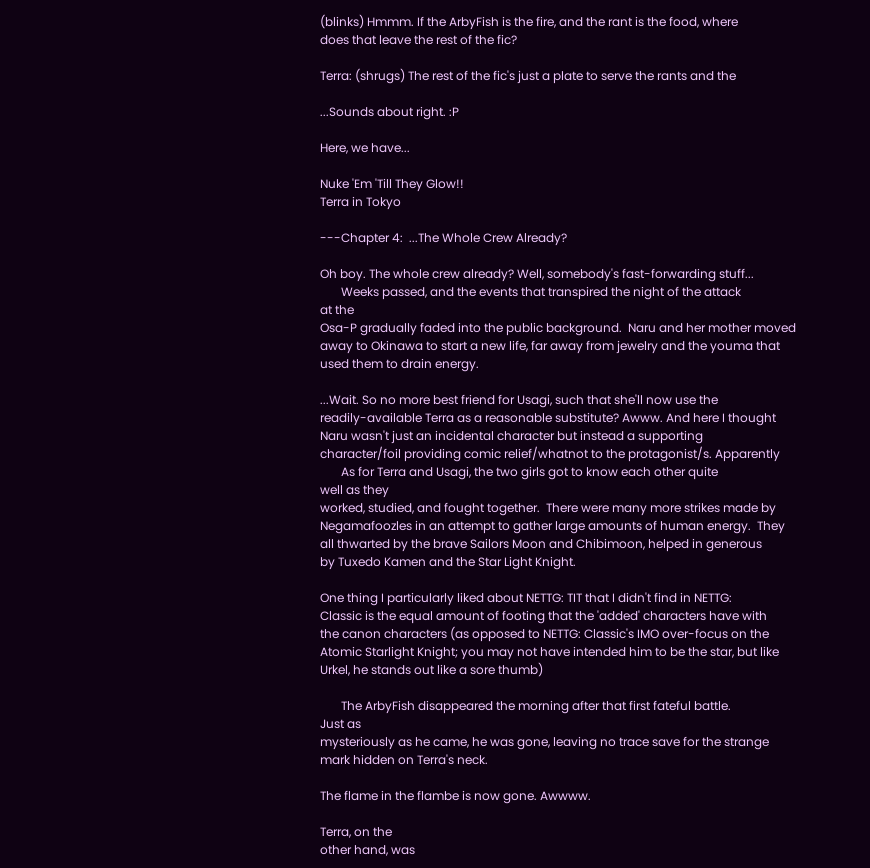(blinks) Hmmm. If the ArbyFish is the fire, and the rant is the food, where
does that leave the rest of the fic?

Terra: (shrugs) The rest of the fic's just a plate to serve the rants and the

...Sounds about right. :P

Here, we have...

Nuke 'Em 'Till They Glow!!
Terra in Tokyo

---Chapter 4:  ...The Whole Crew Already?

Oh boy. The whole crew already? Well, somebody's fast-forwarding stuff...
       Weeks passed, and the events that transpired the night of the attack
at the
Osa-P gradually faded into the public background.  Naru and her mother moved
away to Okinawa to start a new life, far away from jewelry and the youma that
used them to drain energy.

...Wait. So no more best friend for Usagi, such that she'll now use the
readily-available Terra as a reasonable substitute? Awww. And here I thought
Naru wasn't just an incidental character but instead a supporting
character/foil providing comic relief/whatnot to the protagonist/s. Apparently
       As for Terra and Usagi, the two girls got to know each other quite
well as they
worked, studied, and fought together.  There were many more strikes made by
Negamafoozles in an attempt to gather large amounts of human energy.  They
all thwarted by the brave Sailors Moon and Chibimoon, helped in generous
by Tuxedo Kamen and the Star Light Knight.

One thing I particularly liked about NETTG: TIT that I didn't find in NETTG:
Classic is the equal amount of footing that the 'added' characters have with
the canon characters (as opposed to NETTG: Classic's IMO over-focus on the
Atomic Starlight Knight; you may not have intended him to be the star, but like
Urkel, he stands out like a sore thumb)

       The ArbyFish disappeared the morning after that first fateful battle.
Just as
mysteriously as he came, he was gone, leaving no trace save for the strange
mark hidden on Terra's neck.

The flame in the flambe is now gone. Awwww.

Terra, on the
other hand, was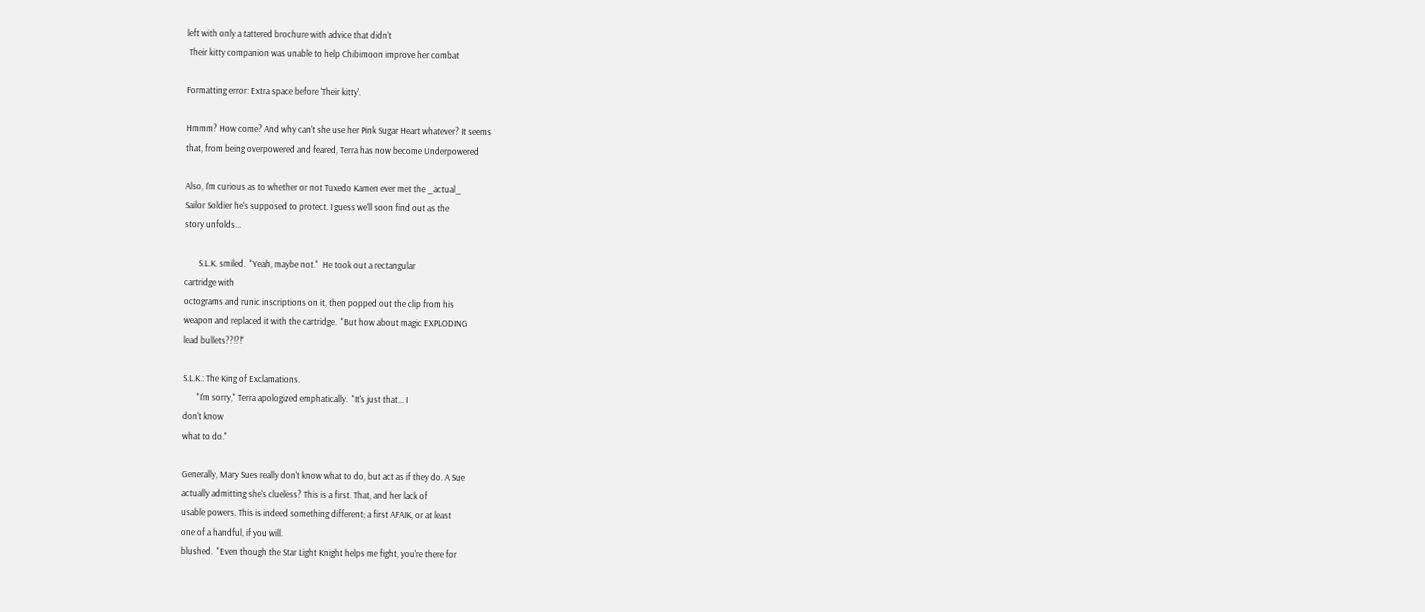left with only a tattered brochure with advice that didn't
 Their kitty companion was unable to help Chibimoon improve her combat

Formatting error: Extra space before 'Their kitty'.

Hmmm? How come? And why can't she use her Pink Sugar Heart whatever? It seems
that, from being overpowered and feared, Terra has now become Underpowered

Also, I'm curious as to whether or not Tuxedo Kamen ever met the _actual_
Sailor Soldier he's supposed to protect. I guess we'll soon find out as the
story unfolds...

       S.L.K. smiled.  "Yeah, maybe not."  He took out a rectangular
cartridge with
octograms and runic inscriptions on it, then popped out the clip from his
weapon and replaced it with the cartridge.  "But how about magic EXPLODING
lead bullets??!?!"

S.L.K.: The King of Exclamations.
       "I'm sorry," Terra apologized emphatically.  "It's just that... I
don't know
what to do."

Generally, Mary Sues really don't know what to do, but act as if they do. A Sue
actually admitting she's clueless? This is a first. That, and her lack of
usable powers. This is indeed something different; a first AFAIK, or at least
one of a handful, if you will.
blushed.  "Even though the Star Light Knight helps me fight, you're there for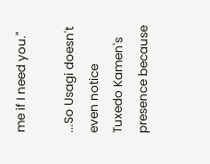me if I need you."

...So Usagi doesn't even notice Tuxedo Kamen's presence because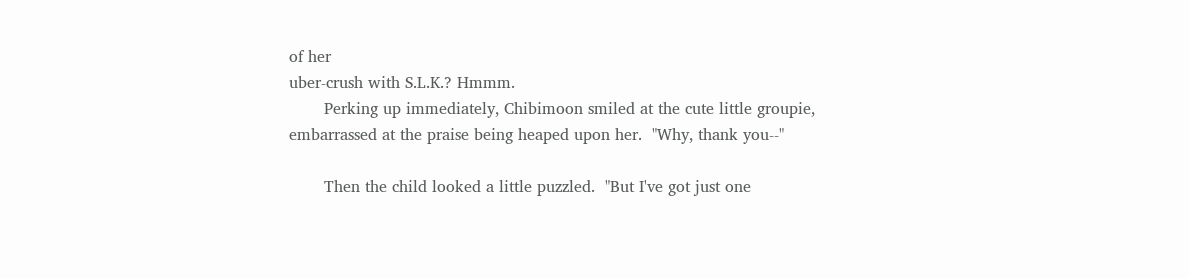of her
uber-crush with S.L.K.? Hmmm.
       Perking up immediately, Chibimoon smiled at the cute little groupie,
embarrassed at the praise being heaped upon her.  "Why, thank you--"

       Then the child looked a little puzzled.  "But I've got just one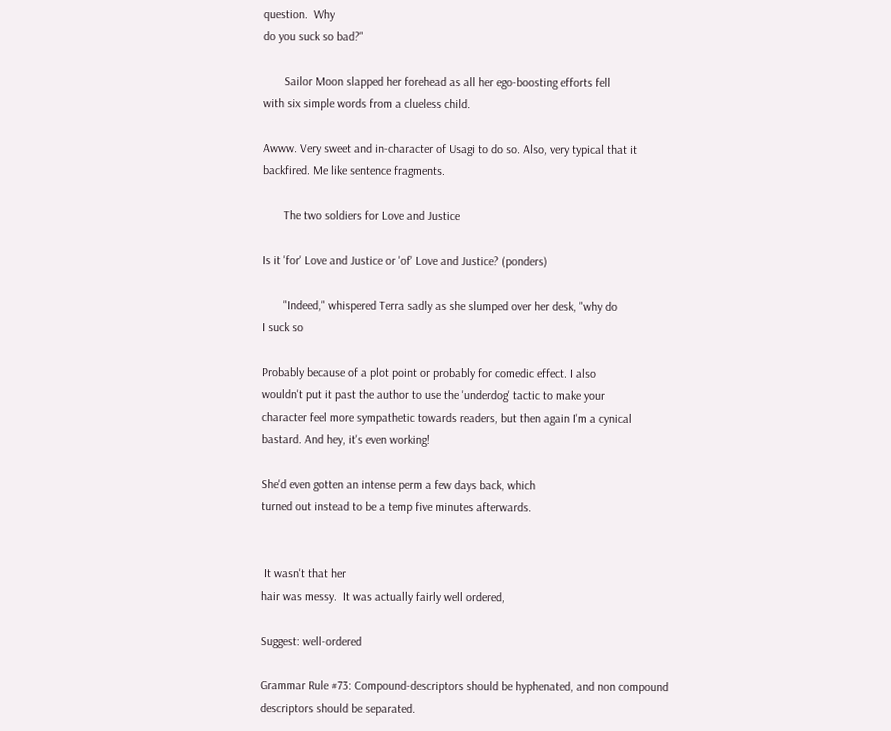question.  Why
do you suck so bad?"

       Sailor Moon slapped her forehead as all her ego-boosting efforts fell
with six simple words from a clueless child.

Awww. Very sweet and in-character of Usagi to do so. Also, very typical that it
backfired. Me like sentence fragments.

       The two soldiers for Love and Justice

Is it 'for' Love and Justice or 'of' Love and Justice? (ponders)

       "Indeed," whispered Terra sadly as she slumped over her desk, "why do
I suck so

Probably because of a plot point or probably for comedic effect. I also
wouldn't put it past the author to use the 'underdog' tactic to make your
character feel more sympathetic towards readers, but then again I'm a cynical
bastard. And hey, it's even working!

She'd even gotten an intense perm a few days back, which
turned out instead to be a temp five minutes afterwards.


 It wasn't that her
hair was messy.  It was actually fairly well ordered,

Suggest: well-ordered

Grammar Rule #73: Compound-descriptors should be hyphenated, and non compound
descriptors should be separated.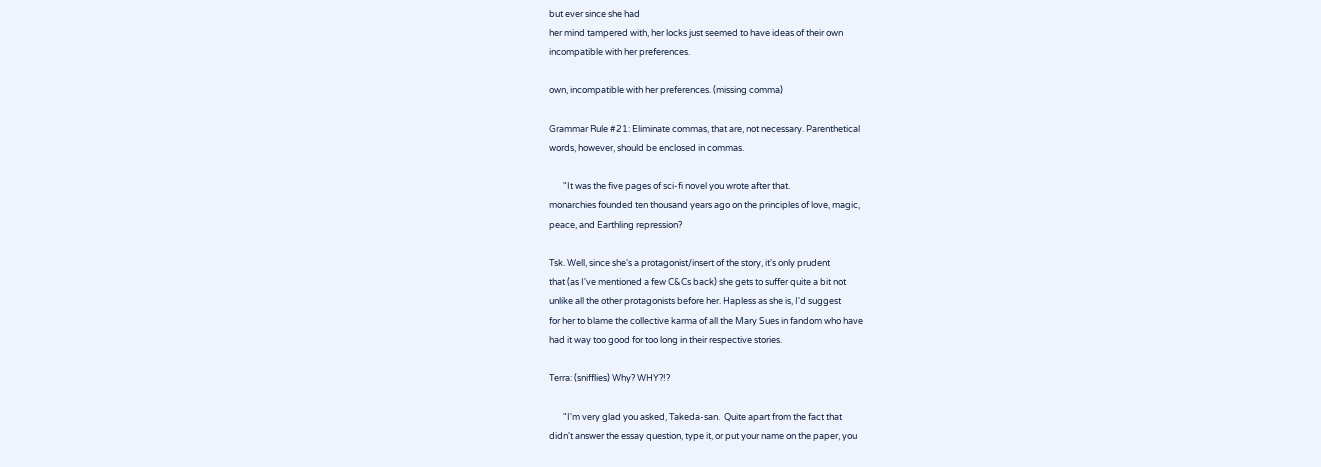but ever since she had
her mind tampered with, her locks just seemed to have ideas of their own
incompatible with her preferences.

own, incompatible with her preferences. (missing comma)

Grammar Rule #21: Eliminate commas, that are, not necessary. Parenthetical
words, however, should be enclosed in commas.

       "It was the five pages of sci-fi novel you wrote after that.
monarchies founded ten thousand years ago on the principles of love, magic,
peace, and Earthling repression?

Tsk. Well, since she's a protagonist/insert of the story, it's only prudent
that (as I've mentioned a few C&Cs back) she gets to suffer quite a bit not
unlike all the other protagonists before her. Hapless as she is, I'd suggest
for her to blame the collective karma of all the Mary Sues in fandom who have
had it way too good for too long in their respective stories.

Terra: (snifflies) Why? WHY?!?

       "I'm very glad you asked, Takeda-san.  Quite apart from the fact that
didn't answer the essay question, type it, or put your name on the paper, you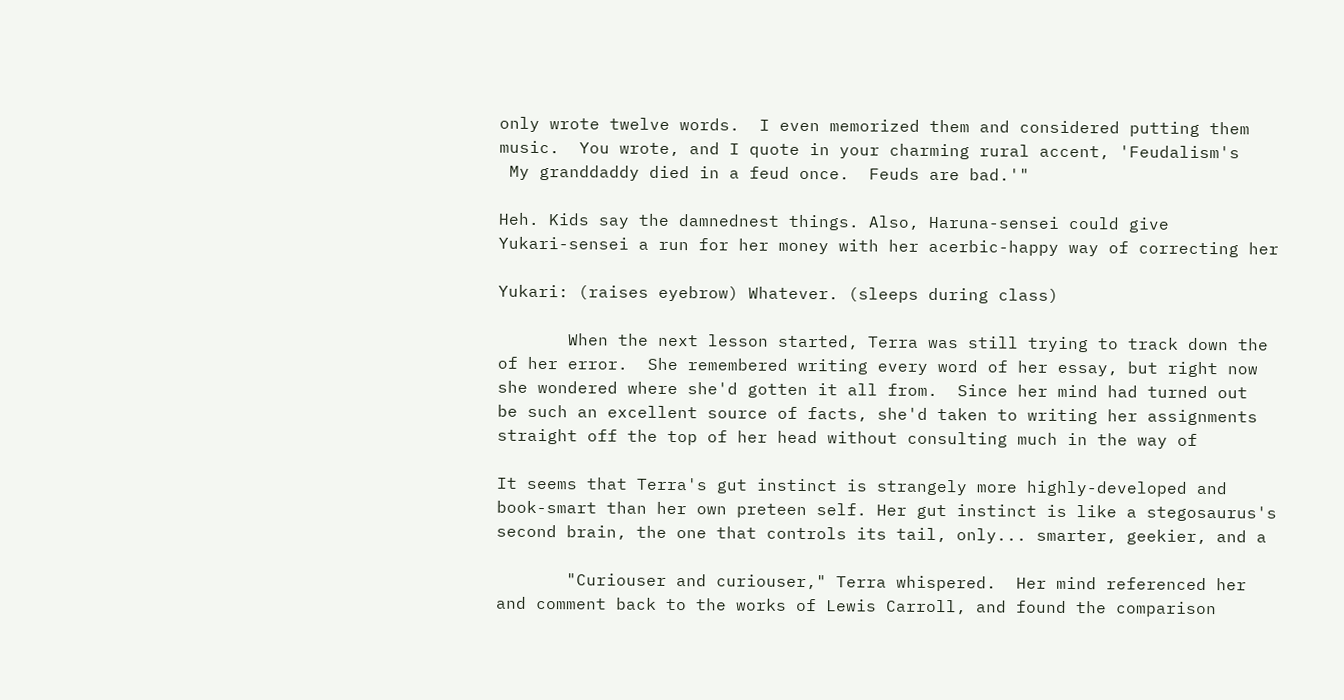only wrote twelve words.  I even memorized them and considered putting them
music.  You wrote, and I quote in your charming rural accent, 'Feudalism's
 My granddaddy died in a feud once.  Feuds are bad.'"

Heh. Kids say the damnednest things. Also, Haruna-sensei could give
Yukari-sensei a run for her money with her acerbic-happy way of correcting her

Yukari: (raises eyebrow) Whatever. (sleeps during class)

       When the next lesson started, Terra was still trying to track down the
of her error.  She remembered writing every word of her essay, but right now
she wondered where she'd gotten it all from.  Since her mind had turned out
be such an excellent source of facts, she'd taken to writing her assignments
straight off the top of her head without consulting much in the way of

It seems that Terra's gut instinct is strangely more highly-developed and
book-smart than her own preteen self. Her gut instinct is like a stegosaurus's
second brain, the one that controls its tail, only... smarter, geekier, and a

       "Curiouser and curiouser," Terra whispered.  Her mind referenced her
and comment back to the works of Lewis Carroll, and found the comparison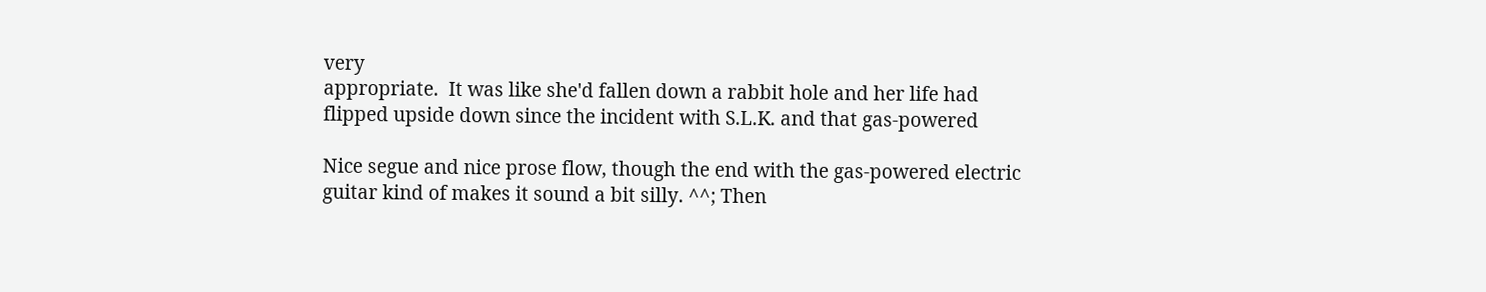very
appropriate.  It was like she'd fallen down a rabbit hole and her life had
flipped upside down since the incident with S.L.K. and that gas-powered

Nice segue and nice prose flow, though the end with the gas-powered electric
guitar kind of makes it sound a bit silly. ^^; Then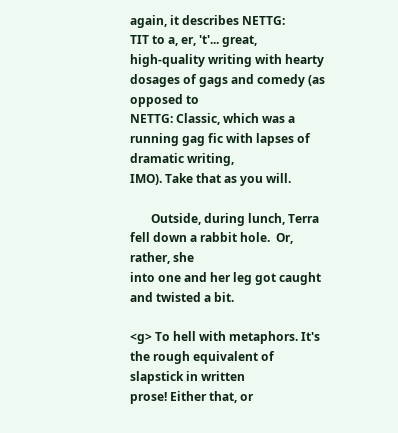again, it describes NETTG:
TIT to a, er, 't'... great,
high-quality writing with hearty dosages of gags and comedy (as opposed to
NETTG: Classic, which was a running gag fic with lapses of dramatic writing,
IMO). Take that as you will.

       Outside, during lunch, Terra fell down a rabbit hole.  Or, rather, she
into one and her leg got caught and twisted a bit.

<g> To hell with metaphors. It's the rough equivalent of slapstick in written
prose! Either that, or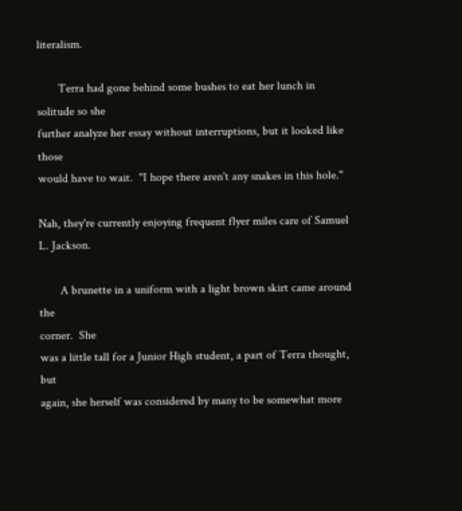literalism.

       Terra had gone behind some bushes to eat her lunch in solitude so she
further analyze her essay without interruptions, but it looked like those
would have to wait.  "I hope there aren't any snakes in this hole."

Nah, they're currently enjoying frequent flyer miles care of Samuel L. Jackson.

       A brunette in a uniform with a light brown skirt came around the
corner.  She
was a little tall for a Junior High student, a part of Terra thought, but
again, she herself was considered by many to be somewhat more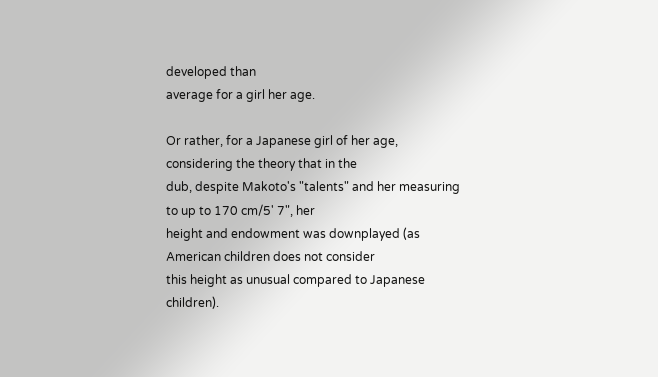developed than
average for a girl her age.

Or rather, for a Japanese girl of her age, considering the theory that in the
dub, despite Makoto's "talents" and her measuring to up to 170 cm/5' 7", her
height and endowment was downplayed (as American children does not consider
this height as unusual compared to Japanese children).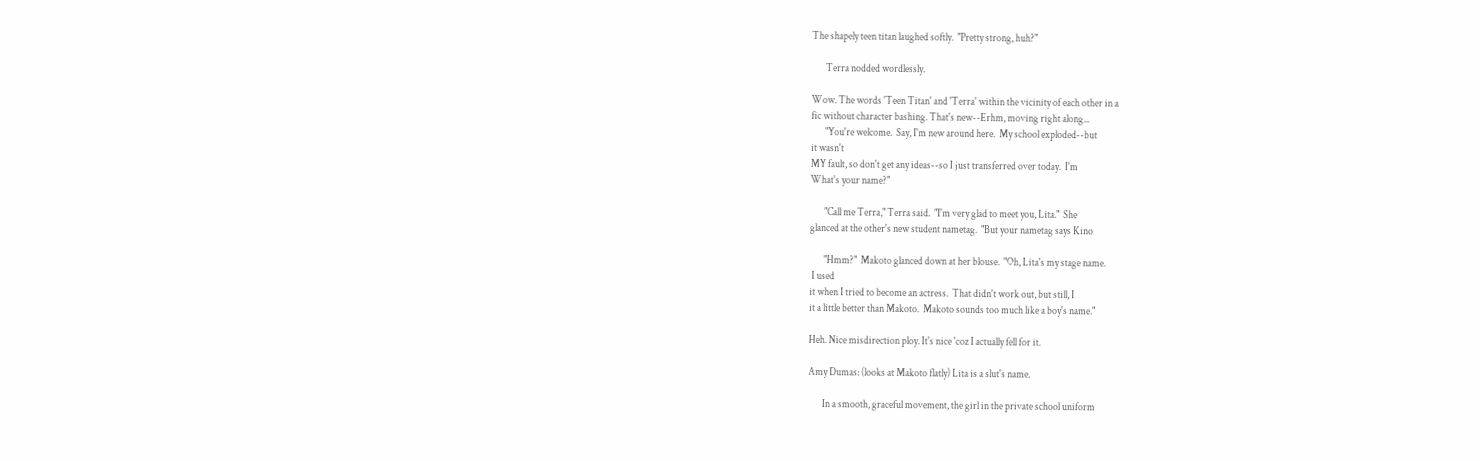The shapely teen titan laughed softly.  "Pretty strong, huh?"

       Terra nodded wordlessly.

Wow. The words 'Teen Titan' and 'Terra' within the vicinity of each other in a
fic without character bashing. That's new--Erhm, moving right along...
       "You're welcome.  Say, I'm new around here.  My school exploded--but
it wasn't
MY fault, so don't get any ideas--so I just transferred over today.  I'm
What's your name?"

       "Call me Terra," Terra said.  "I'm very glad to meet you, Lita."  She
glanced at the other's new student nametag.  "But your nametag says Kino

       "Hmm?"  Makoto glanced down at her blouse.  "Oh, Lita's my stage name.
 I used
it when I tried to become an actress.  That didn't work out, but still, I
it a little better than Makoto.  Makoto sounds too much like a boy's name."

Heh. Nice misdirection ploy. It's nice 'coz I actually fell for it.

Amy Dumas: (looks at Makoto flatly) Lita is a slut's name.

       In a smooth, graceful movement, the girl in the private school uniform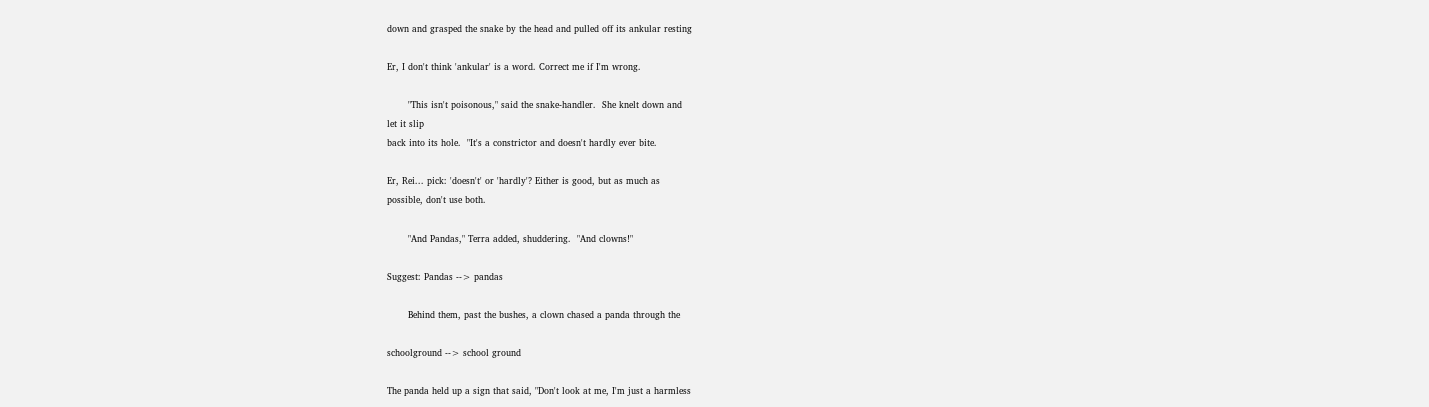down and grasped the snake by the head and pulled off its ankular resting

Er, I don't think 'ankular' is a word. Correct me if I'm wrong.

       "This isn't poisonous," said the snake-handler.  She knelt down and
let it slip
back into its hole.  "It's a constrictor and doesn't hardly ever bite.

Er, Rei... pick: 'doesn't' or 'hardly'? Either is good, but as much as
possible, don't use both.

       "And Pandas," Terra added, shuddering.  "And clowns!"

Suggest: Pandas --> pandas

       Behind them, past the bushes, a clown chased a panda through the

schoolground --> school ground

The panda held up a sign that said, "Don't look at me, I'm just a harmless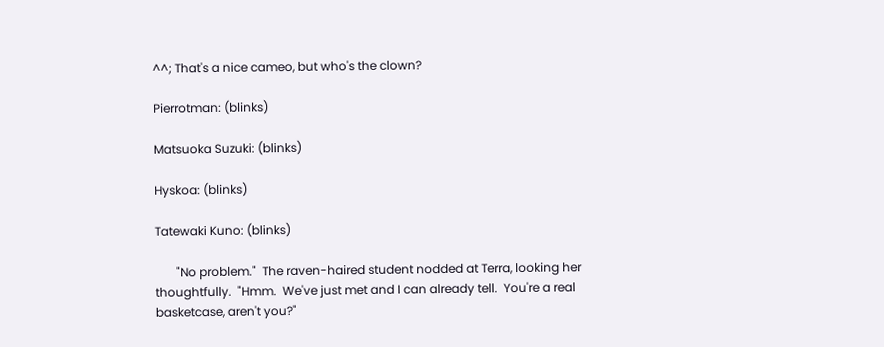^^; That's a nice cameo, but who's the clown?

Pierrotman: (blinks)

Matsuoka Suzuki: (blinks)

Hyskoa: (blinks)

Tatewaki Kuno: (blinks)

       "No problem."  The raven-haired student nodded at Terra, looking her
thoughtfully.  "Hmm.  We've just met and I can already tell.  You're a real
basketcase, aren't you?"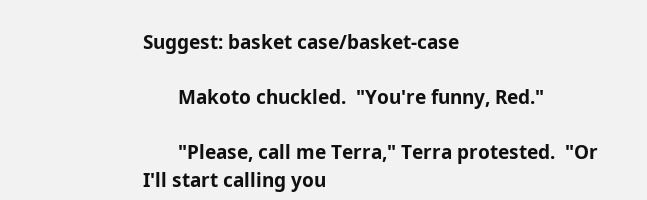Suggest: basket case/basket-case

       Makoto chuckled.  "You're funny, Red."

       "Please, call me Terra," Terra protested.  "Or I'll start calling you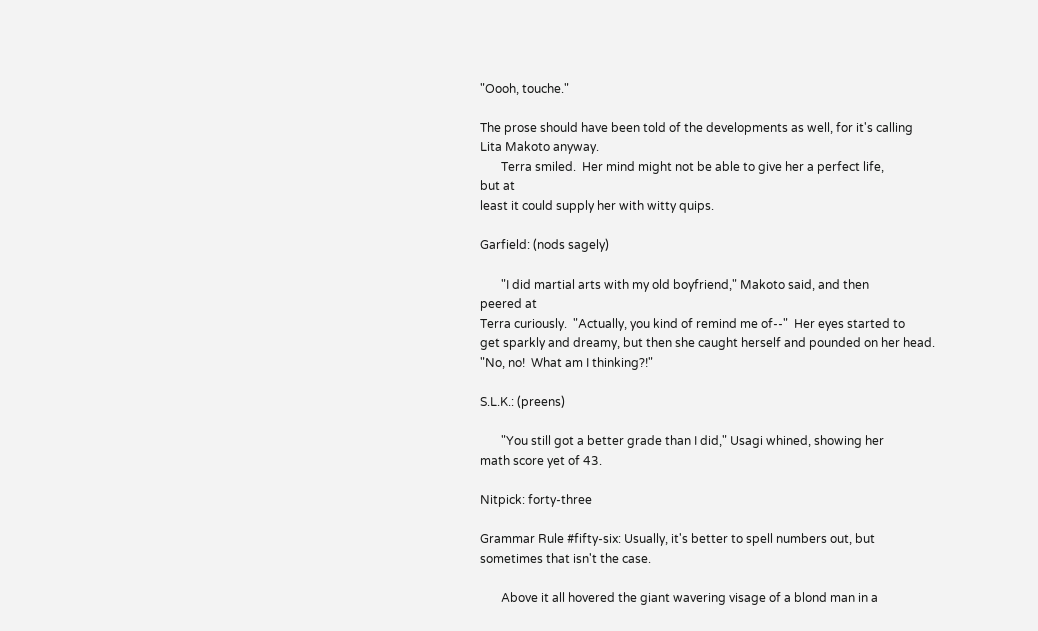"Oooh, touche."

The prose should have been told of the developments as well, for it's calling
Lita Makoto anyway.
       Terra smiled.  Her mind might not be able to give her a perfect life,
but at
least it could supply her with witty quips.

Garfield: (nods sagely)

       "I did martial arts with my old boyfriend," Makoto said, and then
peered at
Terra curiously.  "Actually, you kind of remind me of--"  Her eyes started to
get sparkly and dreamy, but then she caught herself and pounded on her head.
"No, no!  What am I thinking?!"

S.L.K.: (preens)

       "You still got a better grade than I did," Usagi whined, showing her
math score yet of 43.

Nitpick: forty-three

Grammar Rule #fifty-six: Usually, it's better to spell numbers out, but
sometimes that isn't the case.

       Above it all hovered the giant wavering visage of a blond man in a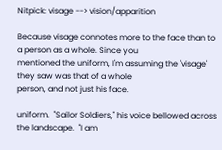Nitpick: visage --> vision/apparition

Because visage connotes more to the face than to a person as a whole. Since you
mentioned the uniform, I'm assuming the 'visage' they saw was that of a whole
person, and not just his face.

uniform.  "Sailor Soldiers," his voice bellowed across the landscape.  "I am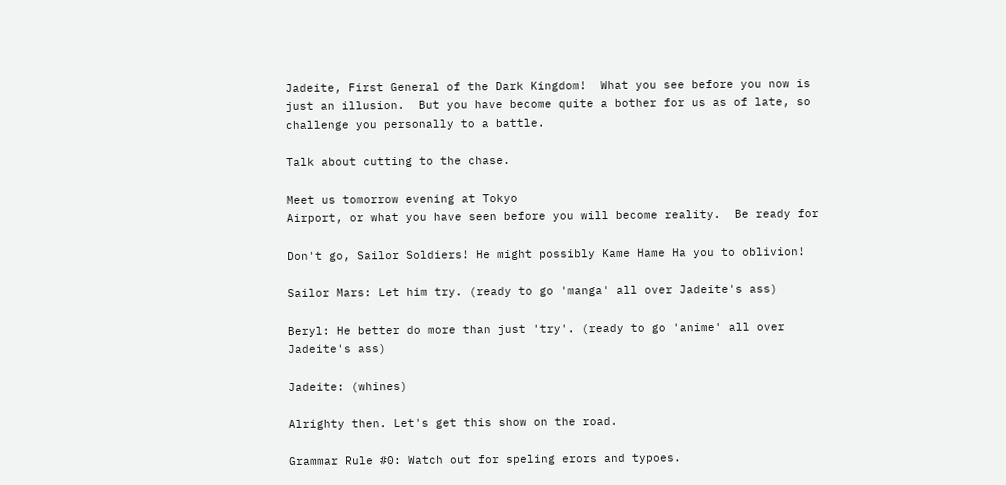Jadeite, First General of the Dark Kingdom!  What you see before you now is
just an illusion.  But you have become quite a bother for us as of late, so
challenge you personally to a battle.

Talk about cutting to the chase.

Meet us tomorrow evening at Tokyo
Airport, or what you have seen before you will become reality.  Be ready for

Don't go, Sailor Soldiers! He might possibly Kame Hame Ha you to oblivion!

Sailor Mars: Let him try. (ready to go 'manga' all over Jadeite's ass)

Beryl: He better do more than just 'try'. (ready to go 'anime' all over
Jadeite's ass)

Jadeite: (whines)

Alrighty then. Let's get this show on the road.

Grammar Rule #0: Watch out for speling erors and typoes.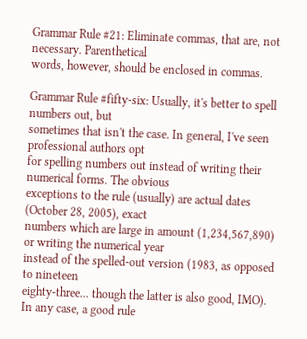Grammar Rule #21: Eliminate commas, that are, not necessary. Parenthetical
words, however, should be enclosed in commas.

Grammar Rule #fifty-six: Usually, it's better to spell numbers out, but
sometimes that isn't the case. In general, I've seen professional authors opt
for spelling numbers out instead of writing their numerical forms. The obvious
exceptions to the rule (usually) are actual dates (October 28, 2005), exact
numbers which are large in amount (1,234,567,890) or writing the numerical year
instead of the spelled-out version (1983, as opposed to nineteen
eighty-three... though the latter is also good, IMO). In any case, a good rule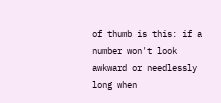of thumb is this: if a number won't look awkward or needlessly long when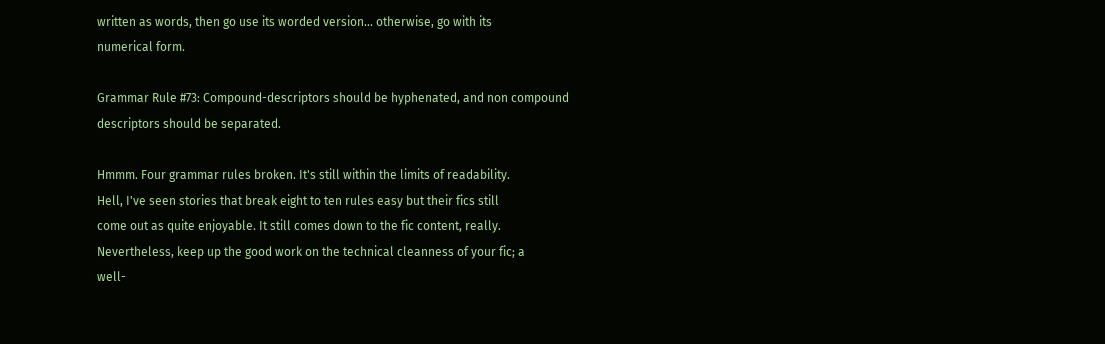written as words, then go use its worded version... otherwise, go with its
numerical form.

Grammar Rule #73: Compound-descriptors should be hyphenated, and non compound
descriptors should be separated.

Hmmm. Four grammar rules broken. It's still within the limits of readability.
Hell, I've seen stories that break eight to ten rules easy but their fics still
come out as quite enjoyable. It still comes down to the fic content, really.
Nevertheless, keep up the good work on the technical cleanness of your fic; a
well-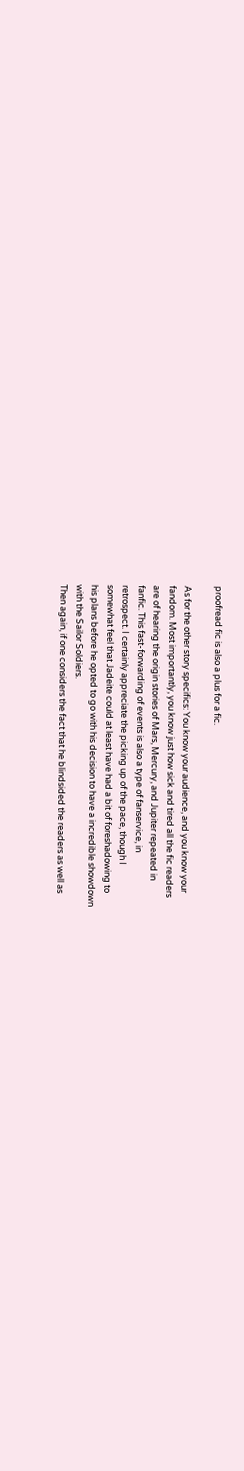proofread fic is also a plus for a fic.

As for the other story specifics: You know your audience, and you know your
fandom. Most importantly, you know just how sick and tired all the fic readers
are of hearing the origin stories of Mars, Mercury, and Jupiter repeated in
fanfic. This fast-forwarding of events is also a type of fanservice, in
retrospect. I certainly appreciate the picking up of the pace, though I
somewhat feel that Jadeite could at least have had a bit of foreshadowing to
his plans before he opted to go with his decision to have a incredible showdown
with the Sailor Soldiers.
Then again, if one considers the fact that he blindsided the readers as well as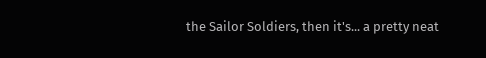the Sailor Soldiers, then it's... a pretty neat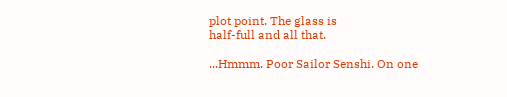plot point. The glass is
half-full and all that.

...Hmmm. Poor Sailor Senshi. On one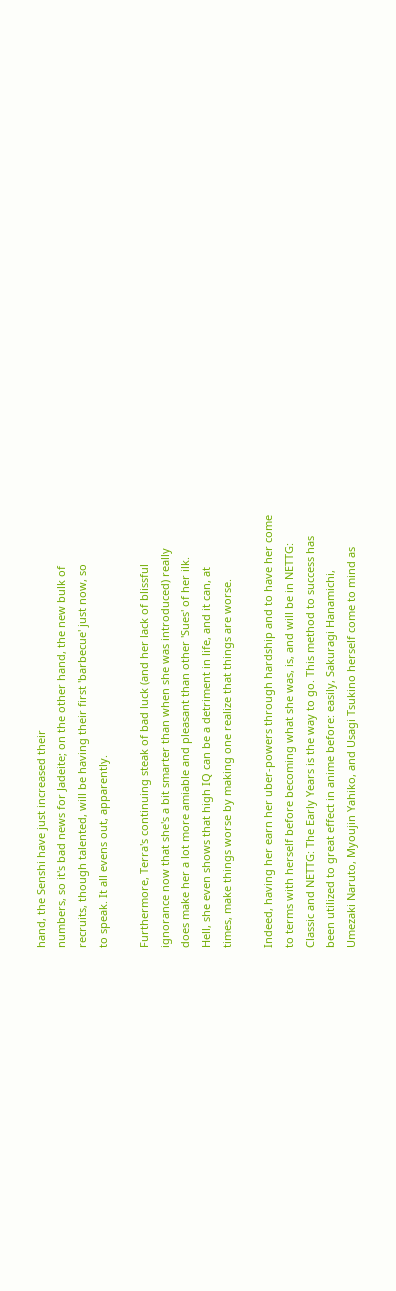hand, the Senshi have just increased their
numbers, so it's bad news for Jadeite; on the other hand, the new bulk of
recruits, though talented, will be having their first 'barbecue' just now, so
to speak. It all evens out, apparently.

Furthermore, Terra's continuing steak of bad luck (and her lack of blissful
ignorance now that she's a bit smarter than when she was introduced) really
does make her a lot more amiable and pleasant than other 'Sues' of her ilk.
Hell, she even shows that high IQ can be a detriment in life, and it can, at
times, make things worse by making one realize that things are worse.

Indeed, having her earn her uber-powers through hardship and to have her come
to terms with herself before becoming what she was, is, and will be in NETTG:
Classic and NETTG: The Early Years is the way to go. This method to success has
been utilized to great effect in anime before: easily, Sakuragi Hanamichi,
Umezaki Naruto, Myoujin Yahiko, and Usagi Tsukino herself come to mind as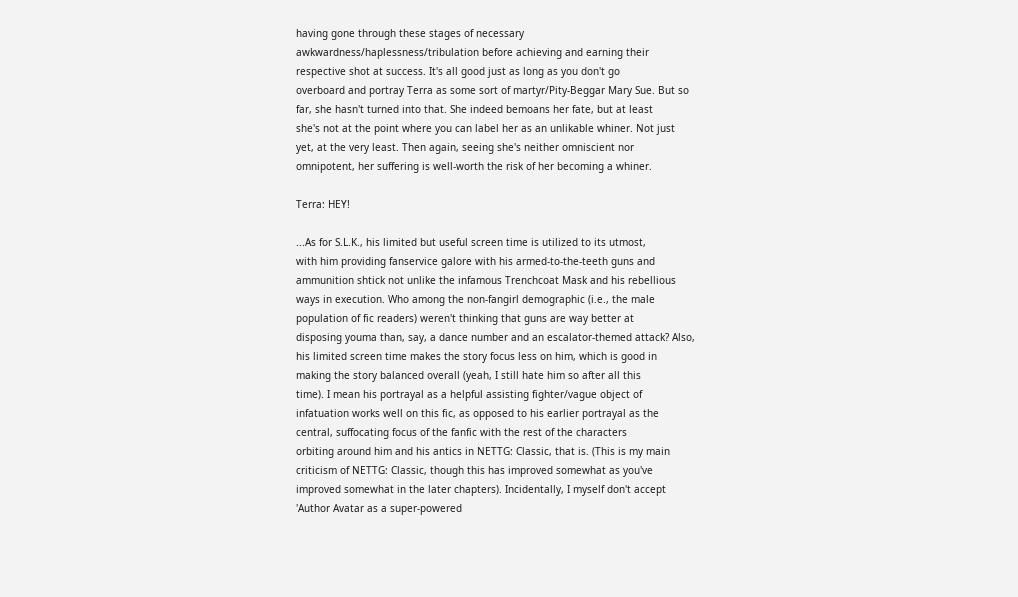having gone through these stages of necessary
awkwardness/haplessness/tribulation before achieving and earning their
respective shot at success. It's all good just as long as you don't go
overboard and portray Terra as some sort of martyr/Pity-Beggar Mary Sue. But so
far, she hasn't turned into that. She indeed bemoans her fate, but at least
she's not at the point where you can label her as an unlikable whiner. Not just
yet, at the very least. Then again, seeing she's neither omniscient nor
omnipotent, her suffering is well-worth the risk of her becoming a whiner.

Terra: HEY!

...As for S.L.K., his limited but useful screen time is utilized to its utmost,
with him providing fanservice galore with his armed-to-the-teeth guns and
ammunition shtick not unlike the infamous Trenchcoat Mask and his rebellious
ways in execution. Who among the non-fangirl demographic (i.e., the male
population of fic readers) weren't thinking that guns are way better at
disposing youma than, say, a dance number and an escalator-themed attack? Also,
his limited screen time makes the story focus less on him, which is good in
making the story balanced overall (yeah, I still hate him so after all this
time). I mean his portrayal as a helpful assisting fighter/vague object of
infatuation works well on this fic, as opposed to his earlier portrayal as the
central, suffocating focus of the fanfic with the rest of the characters
orbiting around him and his antics in NETTG: Classic, that is. (This is my main
criticism of NETTG: Classic, though this has improved somewhat as you've
improved somewhat in the later chapters). Incidentally, I myself don't accept
'Author Avatar as a super-powered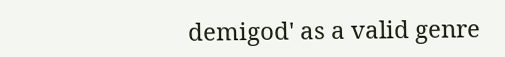demigod' as a valid genre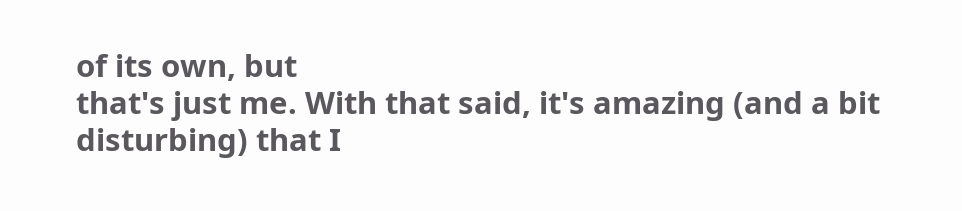of its own, but
that's just me. With that said, it's amazing (and a bit disturbing) that I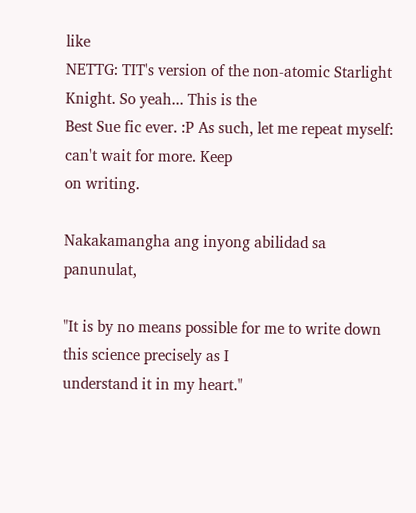like
NETTG: TIT's version of the non-atomic Starlight Knight. So yeah... This is the
Best Sue fic ever. :P As such, let me repeat myself: can't wait for more. Keep
on writing.

Nakakamangha ang inyong abilidad sa panunulat,

"It is by no means possible for me to write down this science precisely as I
understand it in my heart."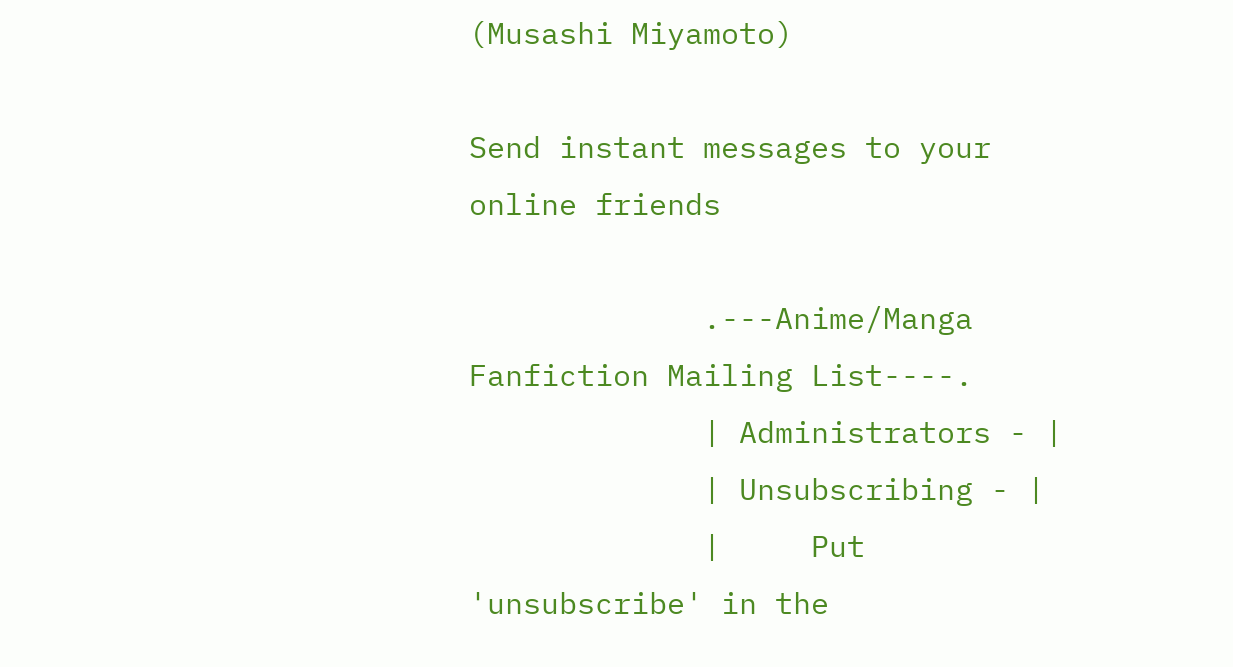(Musashi Miyamoto)

Send instant messages to your online friends

             .---Anime/Manga Fanfiction Mailing List----.
             | Administrators - |
             | Unsubscribing - |
             |     Put 'unsubscribe' in the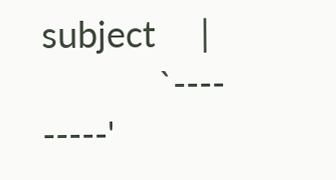subject     |
             `---- -----'